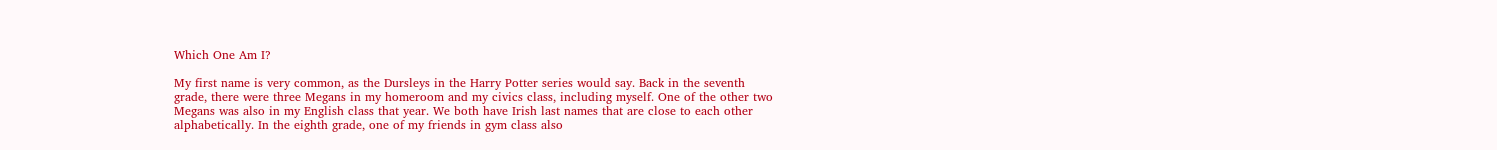Which One Am I?

My first name is very common, as the Dursleys in the Harry Potter series would say. Back in the seventh grade, there were three Megans in my homeroom and my civics class, including myself. One of the other two Megans was also in my English class that year. We both have Irish last names that are close to each other alphabetically. In the eighth grade, one of my friends in gym class also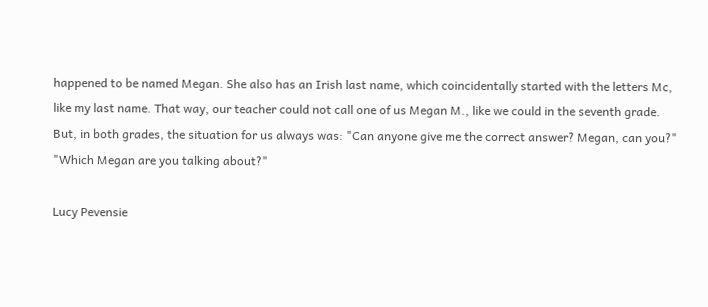happened to be named Megan. She also has an Irish last name, which coincidentally started with the letters Mc, like my last name. That way, our teacher could not call one of us Megan M., like we could in the seventh grade. But, in both grades, the situation for us always was: "Can anyone give me the correct answer? Megan, can you?" "Which Megan are you talking about?"

Lucy Pevensie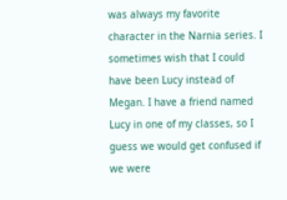was always my favorite character in the Narnia series. I sometimes wish that I could have been Lucy instead of Megan. I have a friend named Lucy in one of my classes, so I guess we would get confused if we were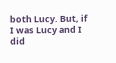both Lucy. But, if I was Lucy and I did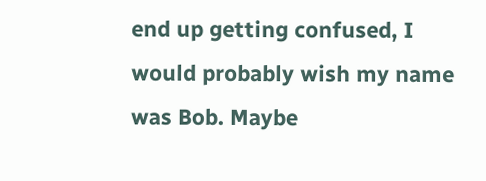end up getting confused, I would probably wish my name was Bob. Maybe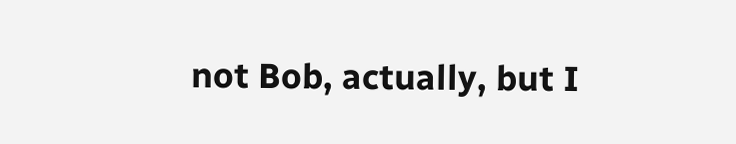not Bob, actually, but I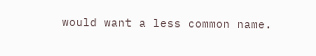would want a less common name.